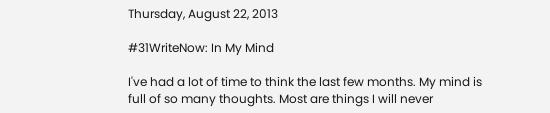Thursday, August 22, 2013

#31WriteNow: In My Mind

I've had a lot of time to think the last few months. My mind is full of so many thoughts. Most are things I will never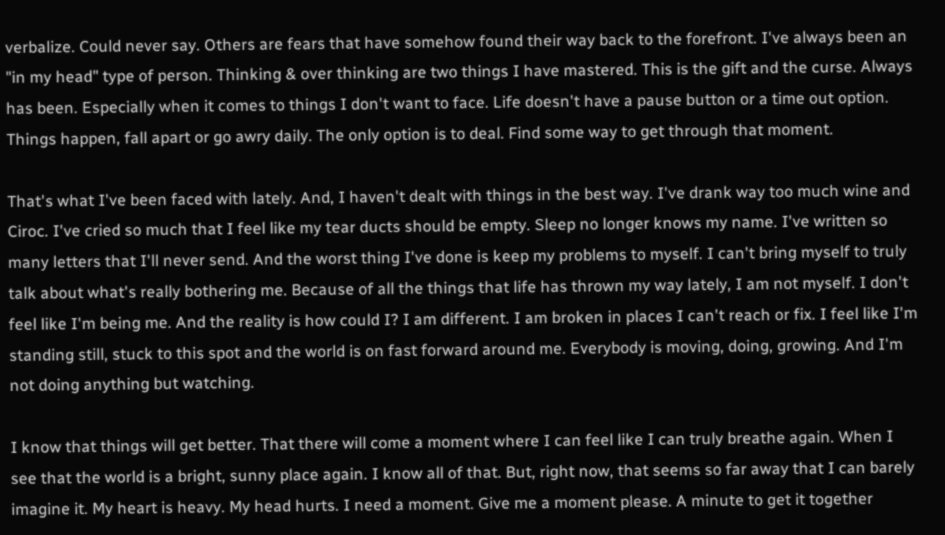verbalize. Could never say. Others are fears that have somehow found their way back to the forefront. I've always been an "in my head" type of person. Thinking & over thinking are two things I have mastered. This is the gift and the curse. Always has been. Especially when it comes to things I don't want to face. Life doesn't have a pause button or a time out option. Things happen, fall apart or go awry daily. The only option is to deal. Find some way to get through that moment.

That's what I've been faced with lately. And, I haven't dealt with things in the best way. I've drank way too much wine and Ciroc. I've cried so much that I feel like my tear ducts should be empty. Sleep no longer knows my name. I've written so many letters that I'll never send. And the worst thing I've done is keep my problems to myself. I can't bring myself to truly talk about what's really bothering me. Because of all the things that life has thrown my way lately, I am not myself. I don't feel like I'm being me. And the reality is how could I? I am different. I am broken in places I can't reach or fix. I feel like I'm standing still, stuck to this spot and the world is on fast forward around me. Everybody is moving, doing, growing. And I'm not doing anything but watching.

I know that things will get better. That there will come a moment where I can feel like I can truly breathe again. When I see that the world is a bright, sunny place again. I know all of that. But, right now, that seems so far away that I can barely imagine it. My heart is heavy. My head hurts. I need a moment. Give me a moment please. A minute to get it together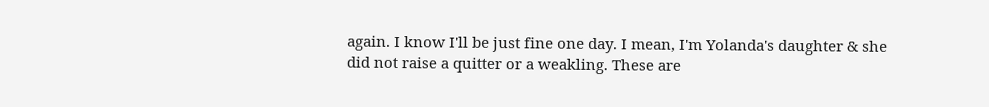again. I know I'll be just fine one day. I mean, I'm Yolanda's daughter & she did not raise a quitter or a weakling. These are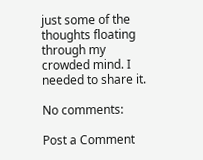just some of the thoughts floating through my crowded mind. I needed to share it.

No comments:

Post a Comment